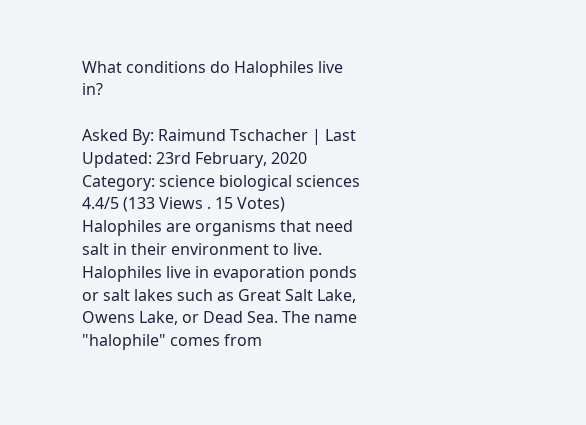What conditions do Halophiles live in?

Asked By: Raimund Tschacher | Last Updated: 23rd February, 2020
Category: science biological sciences
4.4/5 (133 Views . 15 Votes)
Halophiles are organisms that need salt in their environment to live. Halophiles live in evaporation ponds or salt lakes such as Great Salt Lake, Owens Lake, or Dead Sea. The name "halophile" comes from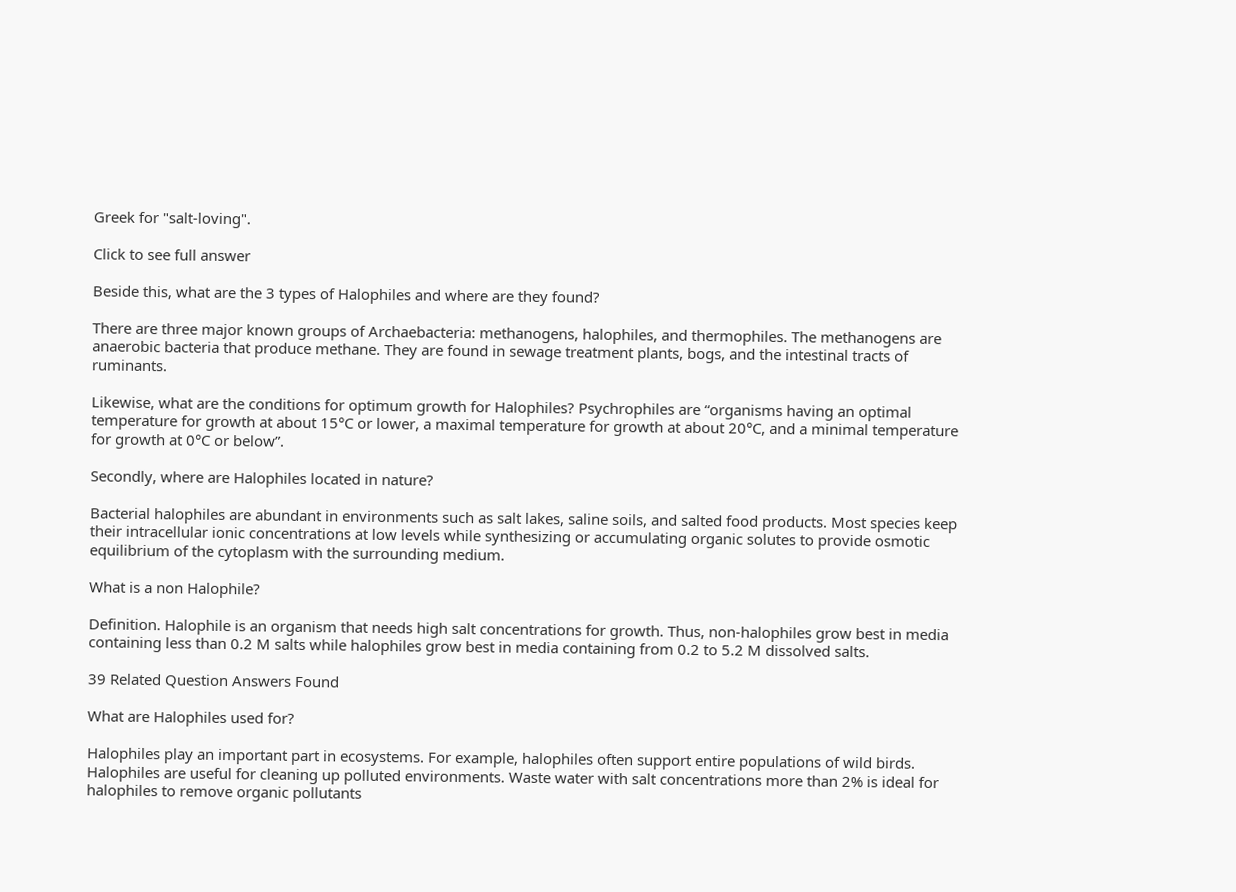Greek for "salt-loving".

Click to see full answer

Beside this, what are the 3 types of Halophiles and where are they found?

There are three major known groups of Archaebacteria: methanogens, halophiles, and thermophiles. The methanogens are anaerobic bacteria that produce methane. They are found in sewage treatment plants, bogs, and the intestinal tracts of ruminants.

Likewise, what are the conditions for optimum growth for Halophiles? Psychrophiles are “organisms having an optimal temperature for growth at about 15°C or lower, a maximal temperature for growth at about 20°C, and a minimal temperature for growth at 0°C or below”.

Secondly, where are Halophiles located in nature?

Bacterial halophiles are abundant in environments such as salt lakes, saline soils, and salted food products. Most species keep their intracellular ionic concentrations at low levels while synthesizing or accumulating organic solutes to provide osmotic equilibrium of the cytoplasm with the surrounding medium.

What is a non Halophile?

Definition. Halophile is an organism that needs high salt concentrations for growth. Thus, non-halophiles grow best in media containing less than 0.2 M salts while halophiles grow best in media containing from 0.2 to 5.2 M dissolved salts.

39 Related Question Answers Found

What are Halophiles used for?

Halophiles play an important part in ecosystems. For example, halophiles often support entire populations of wild birds. Halophiles are useful for cleaning up polluted environments. Waste water with salt concentrations more than 2% is ideal for halophiles to remove organic pollutants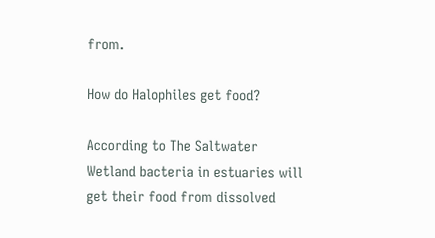from.

How do Halophiles get food?

According to The Saltwater Wetland bacteria in estuaries will get their food from dissolved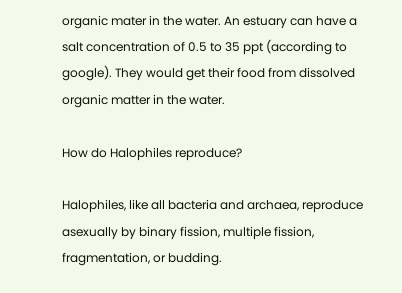organic mater in the water. An estuary can have a salt concentration of 0.5 to 35 ppt (according to google). They would get their food from dissolved organic matter in the water.

How do Halophiles reproduce?

Halophiles, like all bacteria and archaea, reproduce asexually by binary fission, multiple fission, fragmentation, or budding.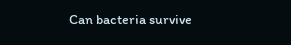Can bacteria survive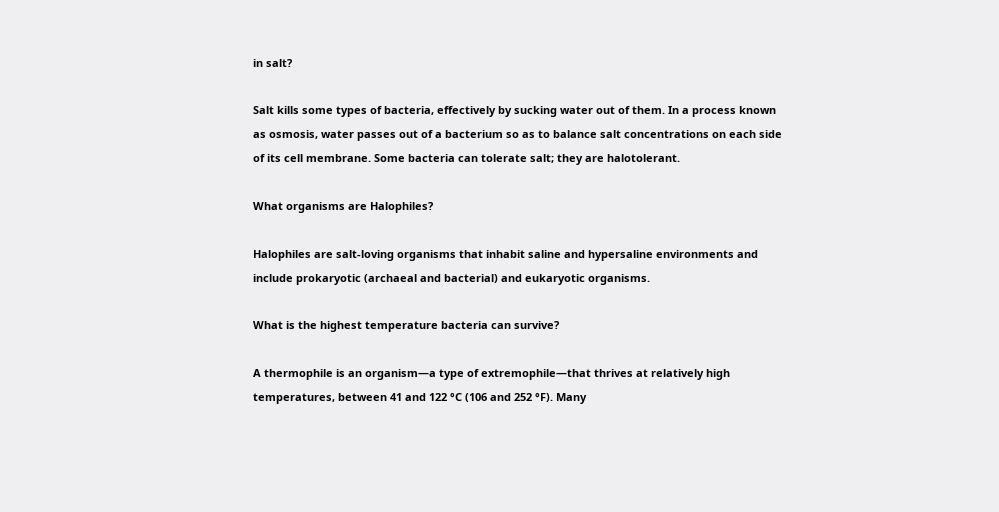in salt?

Salt kills some types of bacteria, effectively by sucking water out of them. In a process known as osmosis, water passes out of a bacterium so as to balance salt concentrations on each side of its cell membrane. Some bacteria can tolerate salt; they are halotolerant.

What organisms are Halophiles?

Halophiles are salt-loving organisms that inhabit saline and hypersaline environments and include prokaryotic (archaeal and bacterial) and eukaryotic organisms.

What is the highest temperature bacteria can survive?

A thermophile is an organism—a type of extremophile—that thrives at relatively high temperatures, between 41 and 122 °C (106 and 252 °F). Many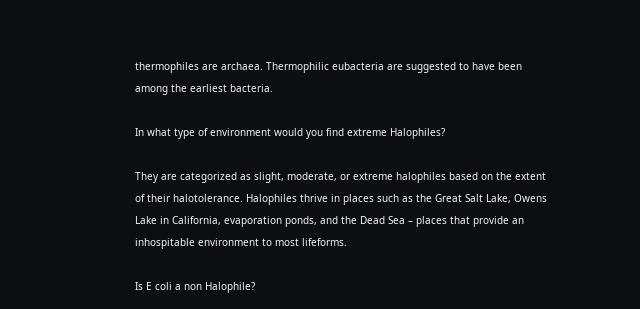thermophiles are archaea. Thermophilic eubacteria are suggested to have been among the earliest bacteria.

In what type of environment would you find extreme Halophiles?

They are categorized as slight, moderate, or extreme halophiles based on the extent of their halotolerance. Halophiles thrive in places such as the Great Salt Lake, Owens Lake in California, evaporation ponds, and the Dead Sea – places that provide an inhospitable environment to most lifeforms.

Is E coli a non Halophile?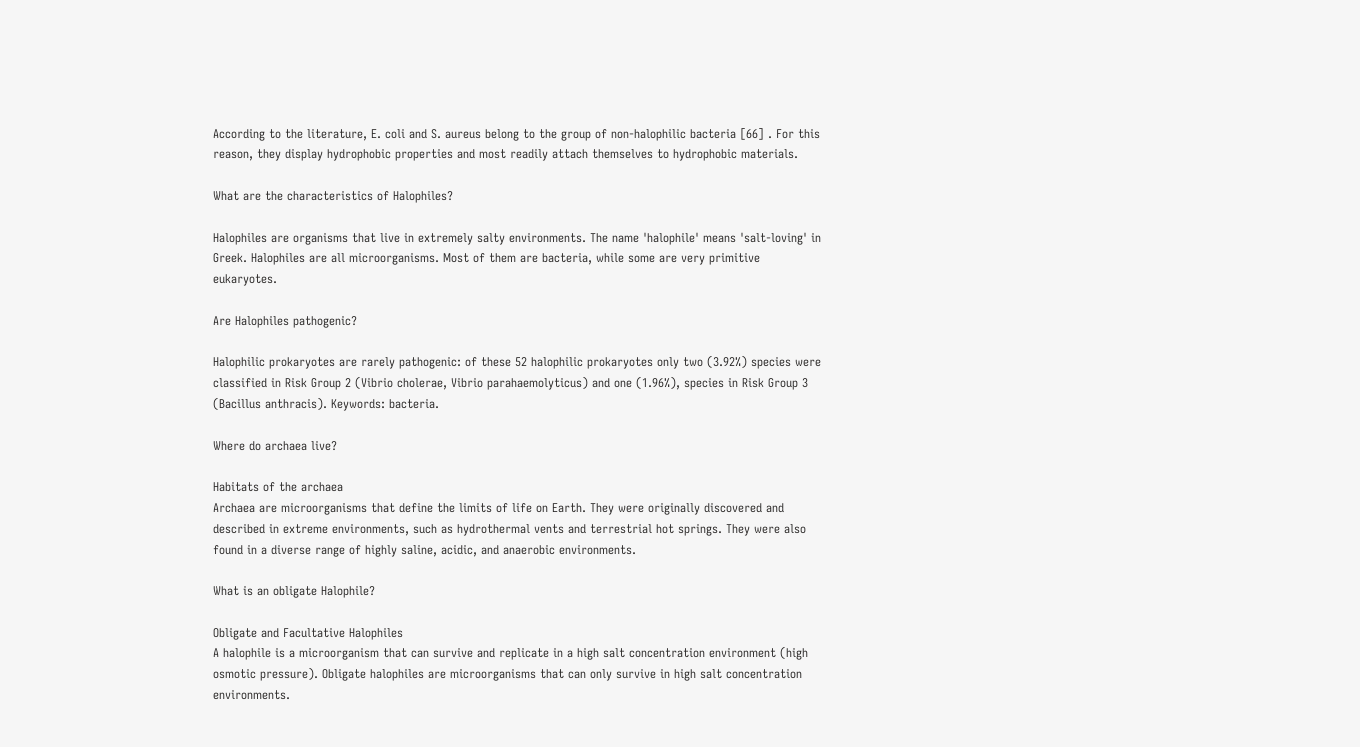According to the literature, E. coli and S. aureus belong to the group of non-halophilic bacteria [66] . For this reason, they display hydrophobic properties and most readily attach themselves to hydrophobic materials.

What are the characteristics of Halophiles?

Halophiles are organisms that live in extremely salty environments. The name 'halophile' means 'salt-loving' in Greek. Halophiles are all microorganisms. Most of them are bacteria, while some are very primitive eukaryotes.

Are Halophiles pathogenic?

Halophilic prokaryotes are rarely pathogenic: of these 52 halophilic prokaryotes only two (3.92%) species were classified in Risk Group 2 (Vibrio cholerae, Vibrio parahaemolyticus) and one (1.96%), species in Risk Group 3 (Bacillus anthracis). Keywords: bacteria.

Where do archaea live?

Habitats of the archaea
Archaea are microorganisms that define the limits of life on Earth. They were originally discovered and described in extreme environments, such as hydrothermal vents and terrestrial hot springs. They were also found in a diverse range of highly saline, acidic, and anaerobic environments.

What is an obligate Halophile?

Obligate and Facultative Halophiles
A halophile is a microorganism that can survive and replicate in a high salt concentration environment (high osmotic pressure). Obligate halophiles are microorganisms that can only survive in high salt concentration environments.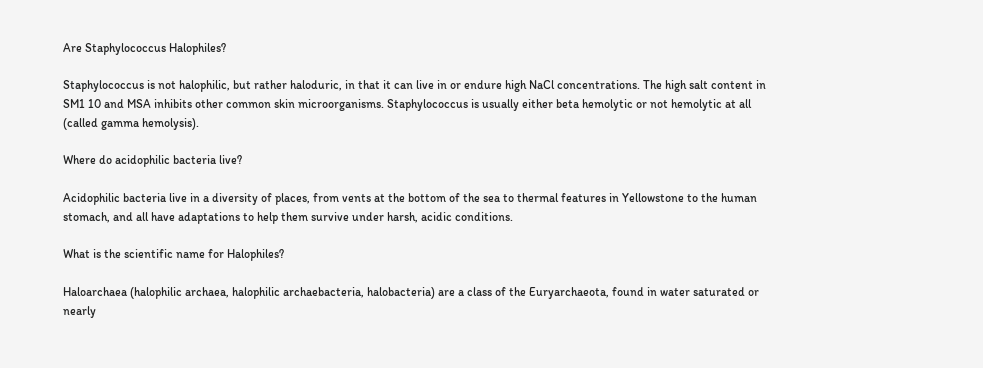Are Staphylococcus Halophiles?

Staphylococcus is not halophilic, but rather haloduric, in that it can live in or endure high NaCl concentrations. The high salt content in SM1 10 and MSA inhibits other common skin microorganisms. Staphylococcus is usually either beta hemolytic or not hemolytic at all (called gamma hemolysis).

Where do acidophilic bacteria live?

Acidophilic bacteria live in a diversity of places, from vents at the bottom of the sea to thermal features in Yellowstone to the human stomach, and all have adaptations to help them survive under harsh, acidic conditions.

What is the scientific name for Halophiles?

Haloarchaea (halophilic archaea, halophilic archaebacteria, halobacteria) are a class of the Euryarchaeota, found in water saturated or nearly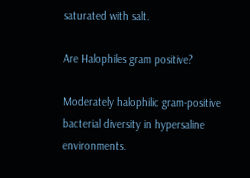saturated with salt.

Are Halophiles gram positive?

Moderately halophilic gram-positive bacterial diversity in hypersaline environments.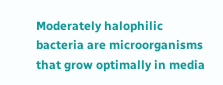Moderately halophilic bacteria are microorganisms that grow optimally in media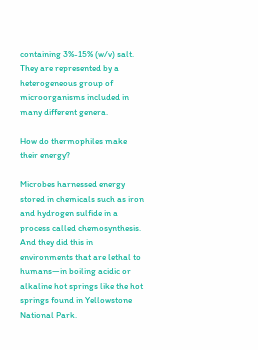containing 3%-15% (w/v) salt. They are represented by a heterogeneous group of microorganisms included in many different genera.

How do thermophiles make their energy?

Microbes harnessed energy stored in chemicals such as iron and hydrogen sulfide in a process called chemosynthesis. And they did this in environments that are lethal to humans—in boiling acidic or alkaline hot springs like the hot springs found in Yellowstone National Park.